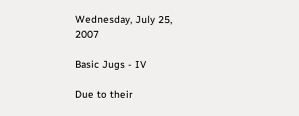Wednesday, July 25, 2007

Basic Jugs - IV

Due to their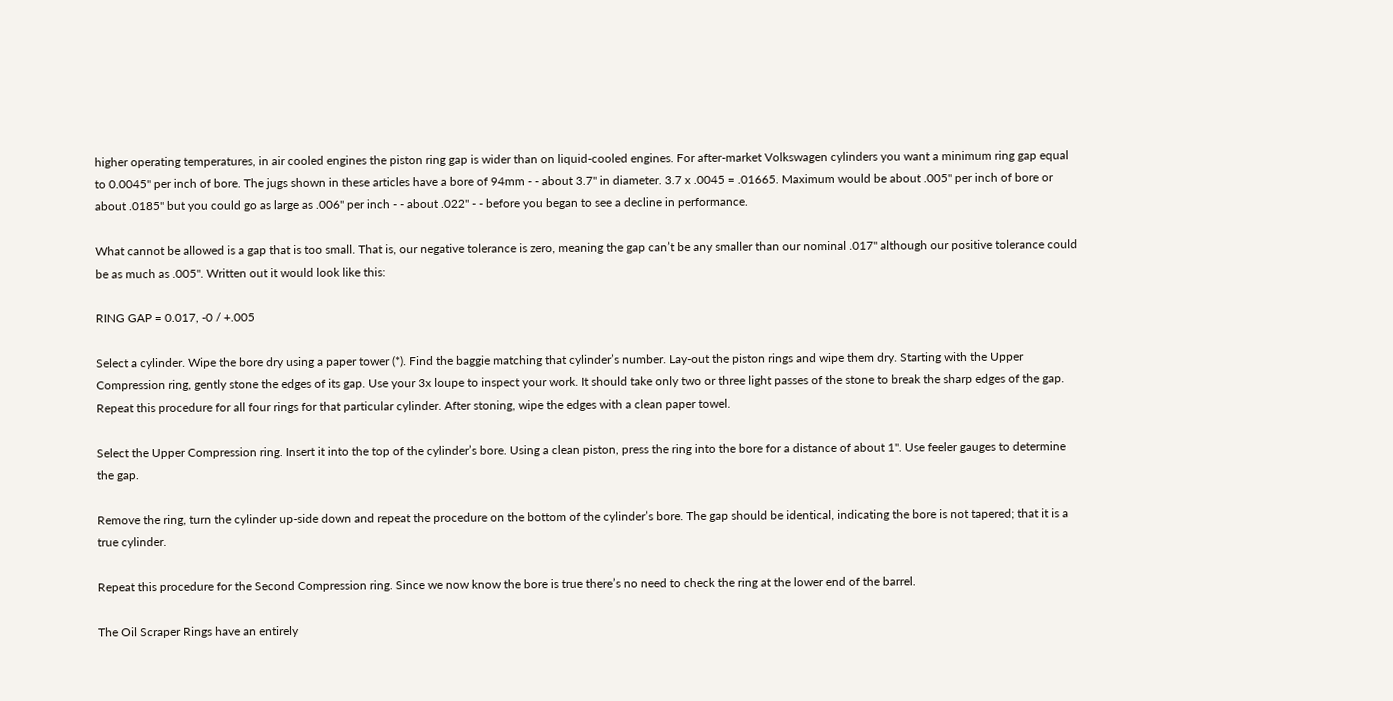higher operating temperatures, in air cooled engines the piston ring gap is wider than on liquid-cooled engines. For after-market Volkswagen cylinders you want a minimum ring gap equal to 0.0045" per inch of bore. The jugs shown in these articles have a bore of 94mm - - about 3.7" in diameter. 3.7 x .0045 = .01665. Maximum would be about .005" per inch of bore or about .0185" but you could go as large as .006" per inch - - about .022" - - before you began to see a decline in performance.

What cannot be allowed is a gap that is too small. That is, our negative tolerance is zero, meaning the gap can’t be any smaller than our nominal .017" although our positive tolerance could be as much as .005". Written out it would look like this:

RING GAP = 0.017, -0 / +.005

Select a cylinder. Wipe the bore dry using a paper tower (*). Find the baggie matching that cylinder’s number. Lay-out the piston rings and wipe them dry. Starting with the Upper Compression ring, gently stone the edges of its gap. Use your 3x loupe to inspect your work. It should take only two or three light passes of the stone to break the sharp edges of the gap. Repeat this procedure for all four rings for that particular cylinder. After stoning, wipe the edges with a clean paper towel.

Select the Upper Compression ring. Insert it into the top of the cylinder’s bore. Using a clean piston, press the ring into the bore for a distance of about 1". Use feeler gauges to determine the gap.

Remove the ring, turn the cylinder up-side down and repeat the procedure on the bottom of the cylinder’s bore. The gap should be identical, indicating the bore is not tapered; that it is a true cylinder.

Repeat this procedure for the Second Compression ring. Since we now know the bore is true there’s no need to check the ring at the lower end of the barrel.

The Oil Scraper Rings have an entirely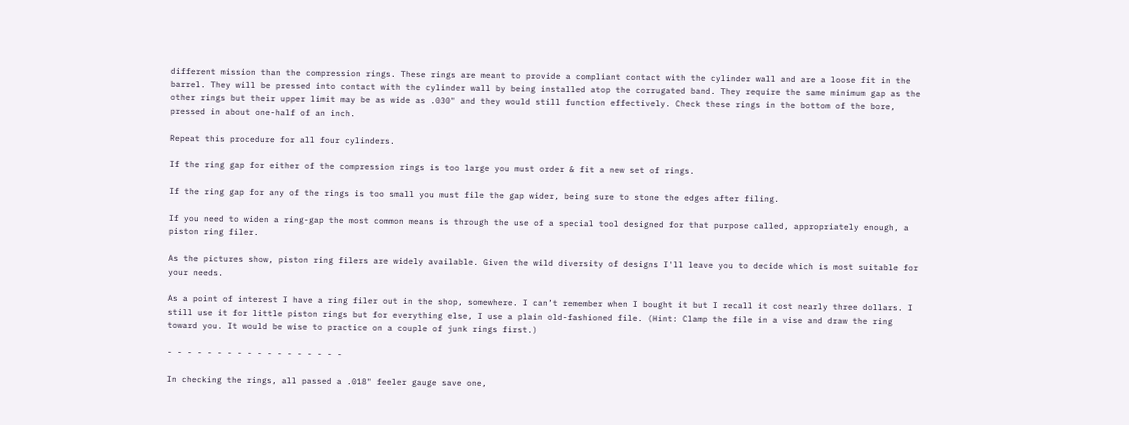different mission than the compression rings. These rings are meant to provide a compliant contact with the cylinder wall and are a loose fit in the barrel. They will be pressed into contact with the cylinder wall by being installed atop the corrugated band. They require the same minimum gap as the other rings but their upper limit may be as wide as .030" and they would still function effectively. Check these rings in the bottom of the bore, pressed in about one-half of an inch.

Repeat this procedure for all four cylinders.

If the ring gap for either of the compression rings is too large you must order & fit a new set of rings.

If the ring gap for any of the rings is too small you must file the gap wider, being sure to stone the edges after filing.

If you need to widen a ring-gap the most common means is through the use of a special tool designed for that purpose called, appropriately enough, a piston ring filer.

As the pictures show, piston ring filers are widely available. Given the wild diversity of designs I'll leave you to decide which is most suitable for your needs.

As a point of interest I have a ring filer out in the shop, somewhere. I can’t remember when I bought it but I recall it cost nearly three dollars. I still use it for little piston rings but for everything else, I use a plain old-fashioned file. (Hint: Clamp the file in a vise and draw the ring toward you. It would be wise to practice on a couple of junk rings first.)

- - - - - - - - - - - - - - - - - -

In checking the rings, all passed a .018" feeler gauge save one,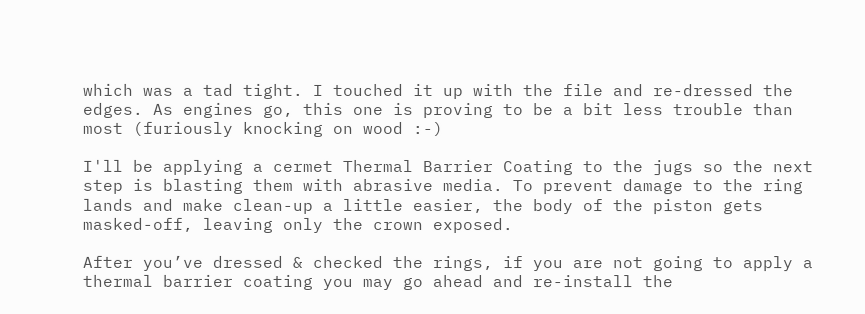which was a tad tight. I touched it up with the file and re-dressed the edges. As engines go, this one is proving to be a bit less trouble than most (furiously knocking on wood :-)

I'll be applying a cermet Thermal Barrier Coating to the jugs so the next step is blasting them with abrasive media. To prevent damage to the ring lands and make clean-up a little easier, the body of the piston gets masked-off, leaving only the crown exposed.

After you’ve dressed & checked the rings, if you are not going to apply a thermal barrier coating you may go ahead and re-install the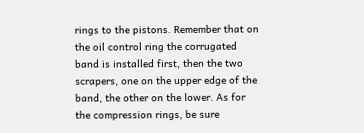rings to the pistons. Remember that on the oil control ring the corrugated band is installed first, then the two scrapers, one on the upper edge of the band, the other on the lower. As for the compression rings, be sure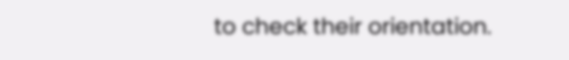to check their orientation.